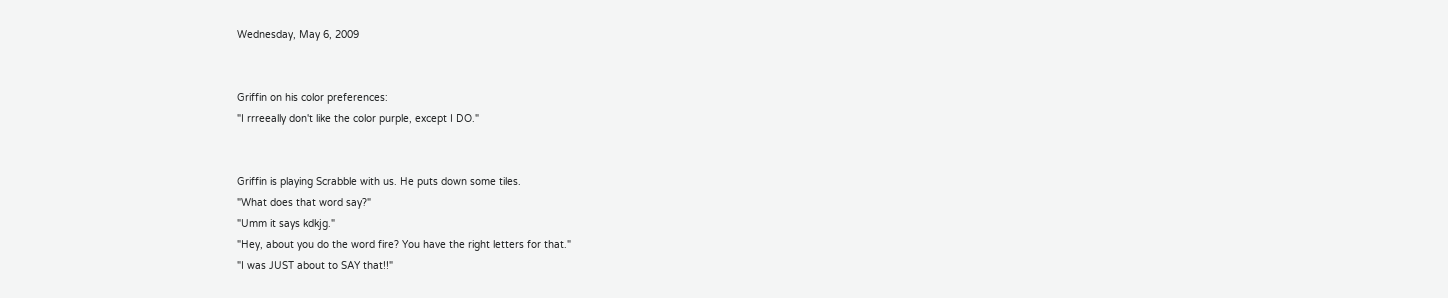Wednesday, May 6, 2009


Griffin on his color preferences:
"I rrreeally don't like the color purple, except I DO."


Griffin is playing Scrabble with us. He puts down some tiles.
"What does that word say?"
"Umm it says kdkjg."
"Hey, about you do the word fire? You have the right letters for that."
"I was JUST about to SAY that!!"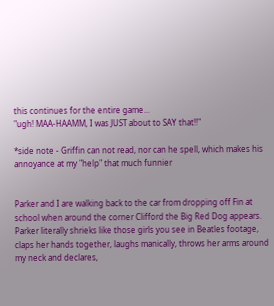this continues for the entire game...
"ugh! MAA-HAAMM, I was JUST about to SAY that!!"

*side note - Griffin can not read, nor can he spell, which makes his annoyance at my "help" that much funnier


Parker and I are walking back to the car from dropping off Fin at school when around the corner Clifford the Big Red Dog appears. Parker literally shrieks like those girls you see in Beatles footage, claps her hands together, laughs manically, throws her arms around my neck and declares,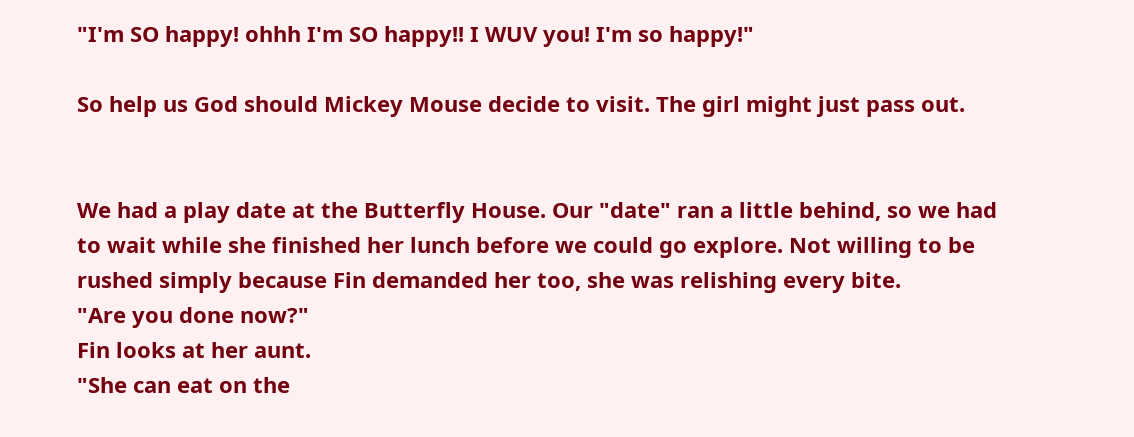"I'm SO happy! ohhh I'm SO happy!! I WUV you! I'm so happy!"

So help us God should Mickey Mouse decide to visit. The girl might just pass out.


We had a play date at the Butterfly House. Our "date" ran a little behind, so we had to wait while she finished her lunch before we could go explore. Not willing to be rushed simply because Fin demanded her too, she was relishing every bite.
"Are you done now?"
Fin looks at her aunt.
"She can eat on the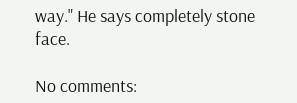way." He says completely stone face.

No comments: